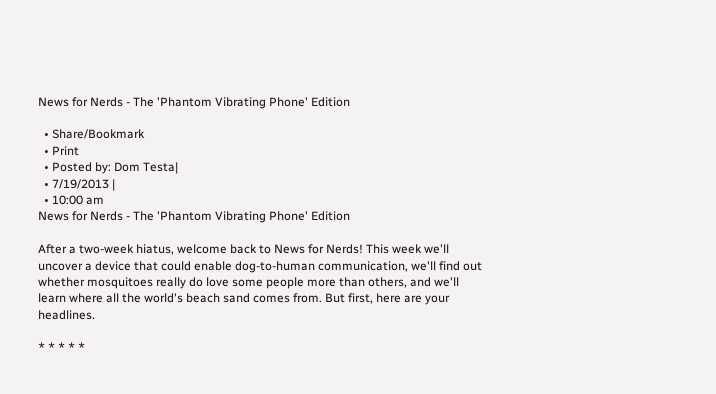News for Nerds - The 'Phantom Vibrating Phone' Edition

  • Share/Bookmark
  • Print
  • Posted by: Dom Testa|
  • 7/19/2013 |
  • 10:00 am
News for Nerds - The 'Phantom Vibrating Phone' Edition

After a two-week hiatus, welcome back to News for Nerds! This week we'll uncover a device that could enable dog-to-human communication, we'll find out whether mosquitoes really do love some people more than others, and we'll learn where all the world's beach sand comes from. But first, here are your headlines.

* * * * *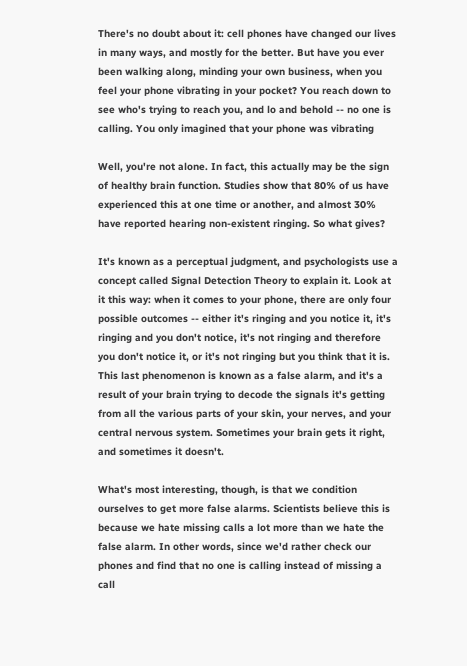There's no doubt about it: cell phones have changed our lives in many ways, and mostly for the better. But have you ever been walking along, minding your own business, when you feel your phone vibrating in your pocket? You reach down to see who's trying to reach you, and lo and behold -- no one is calling. You only imagined that your phone was vibrating

Well, you're not alone. In fact, this actually may be the sign of healthy brain function. Studies show that 80% of us have experienced this at one time or another, and almost 30% have reported hearing non-existent ringing. So what gives?

It's known as a perceptual judgment, and psychologists use a concept called Signal Detection Theory to explain it. Look at it this way: when it comes to your phone, there are only four possible outcomes -- either it's ringing and you notice it, it's ringing and you don't notice, it's not ringing and therefore you don't notice it, or it's not ringing but you think that it is. This last phenomenon is known as a false alarm, and it's a result of your brain trying to decode the signals it's getting from all the various parts of your skin, your nerves, and your central nervous system. Sometimes your brain gets it right, and sometimes it doesn't.

What's most interesting, though, is that we condition ourselves to get more false alarms. Scientists believe this is because we hate missing calls a lot more than we hate the false alarm. In other words, since we'd rather check our phones and find that no one is calling instead of missing a call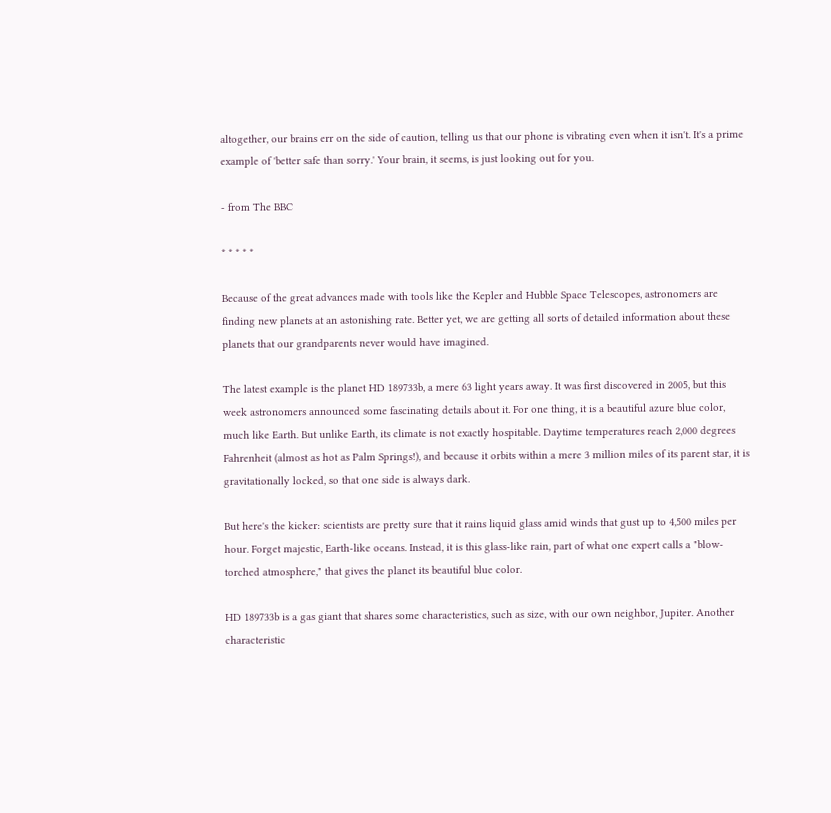altogether, our brains err on the side of caution, telling us that our phone is vibrating even when it isn't. It's a prime example of 'better safe than sorry.' Your brain, it seems, is just looking out for you.

- from The BBC

* * * * *

Because of the great advances made with tools like the Kepler and Hubble Space Telescopes, astronomers are finding new planets at an astonishing rate. Better yet, we are getting all sorts of detailed information about these planets that our grandparents never would have imagined.

The latest example is the planet HD 189733b, a mere 63 light years away. It was first discovered in 2005, but this week astronomers announced some fascinating details about it. For one thing, it is a beautiful azure blue color, much like Earth. But unlike Earth, its climate is not exactly hospitable. Daytime temperatures reach 2,000 degrees Fahrenheit (almost as hot as Palm Springs!), and because it orbits within a mere 3 million miles of its parent star, it is gravitationally locked, so that one side is always dark.

But here's the kicker: scientists are pretty sure that it rains liquid glass amid winds that gust up to 4,500 miles per hour. Forget majestic, Earth-like oceans. Instead, it is this glass-like rain, part of what one expert calls a "blow-torched atmosphere," that gives the planet its beautiful blue color.

HD 189733b is a gas giant that shares some characteristics, such as size, with our own neighbor, Jupiter. Another characteristic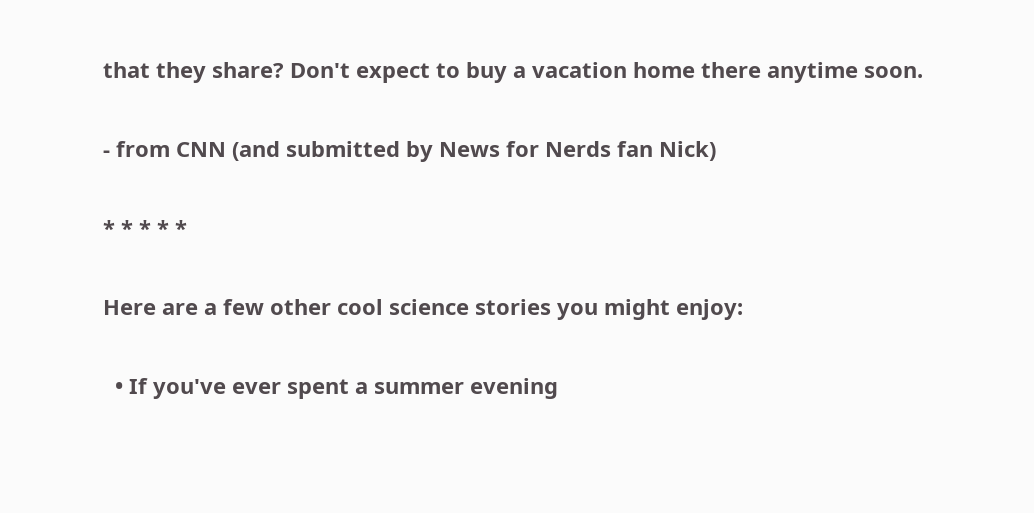that they share? Don't expect to buy a vacation home there anytime soon.

- from CNN (and submitted by News for Nerds fan Nick)

* * * * *

Here are a few other cool science stories you might enjoy:

  • If you've ever spent a summer evening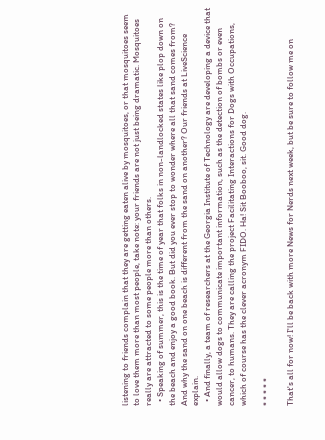listening to friends complain that they are getting eaten alive by mosquitoes, or that mosquitoes seem to love them more than most people, take note: your friends are not just being dramatic. Mosquitoes really are attracted to some people more than others.
  • Speaking of summer, this is the time of year that folks in non-landlocked states like plop down on the beach and enjoy a good book. But did you ever stop to wonder where all that sand comes from? And why the sand on one beach is different from the sand on another? Our friends at LiveScience explain.
  • And finally, a team of researchers at the Georgia Institute of Technology are developing a device that would allow dogs to communicate important information, such as the detection of bombs or even cancer, to humans. They are calling the project Facilitating Interactions for Dogs with Occupations, which of course has the clever acronym FIDO. Ha! Sit Booboo, sit. Good dog.

* * * * *

That's all for now! I'll be back with more News for Nerds next week, but be sure to follow me on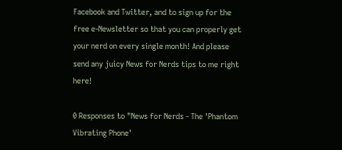Facebook and Twitter, and to sign up for the free e-Newsletter so that you can properly get your nerd on every single month! And please send any juicy News for Nerds tips to me right here!

0 Responses to "News for Nerds - The 'Phantom Vibrating Phone'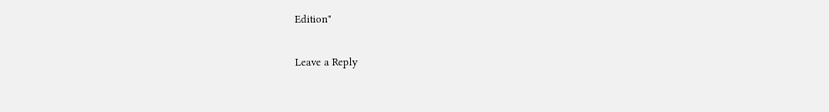Edition"

Leave a Reply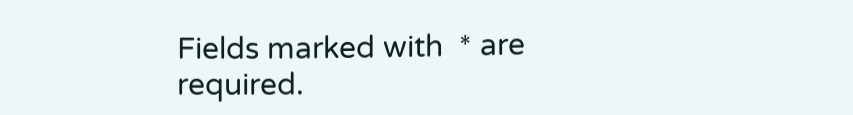Fields marked with  * are required.